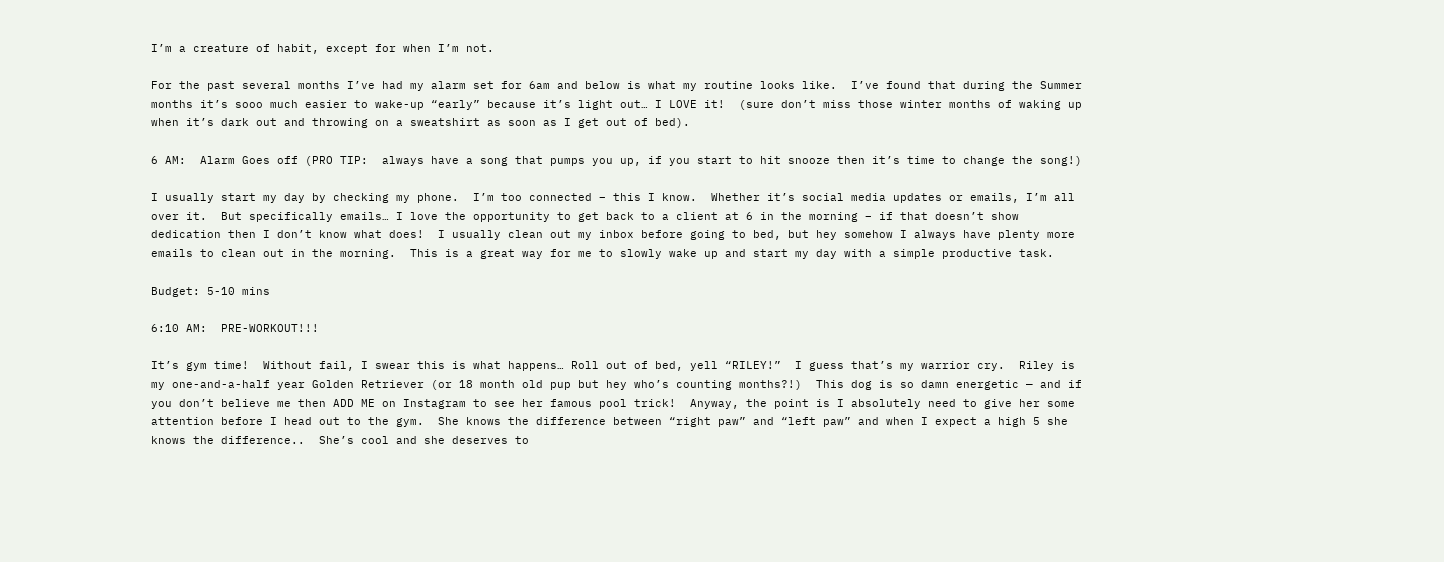I’m a creature of habit, except for when I’m not.

For the past several months I’ve had my alarm set for 6am and below is what my routine looks like.  I’ve found that during the Summer months it’s sooo much easier to wake-up “early” because it’s light out… I LOVE it!  (sure don’t miss those winter months of waking up when it’s dark out and throwing on a sweatshirt as soon as I get out of bed).

6 AM:  Alarm Goes off (PRO TIP:  always have a song that pumps you up, if you start to hit snooze then it’s time to change the song!)

I usually start my day by checking my phone.  I’m too connected – this I know.  Whether it’s social media updates or emails, I’m all over it.  But specifically emails… I love the opportunity to get back to a client at 6 in the morning – if that doesn’t show dedication then I don’t know what does!  I usually clean out my inbox before going to bed, but hey somehow I always have plenty more emails to clean out in the morning.  This is a great way for me to slowly wake up and start my day with a simple productive task.

Budget: 5-10 mins

6:10 AM:  PRE-WORKOUT!!!

It’s gym time!  Without fail, I swear this is what happens… Roll out of bed, yell “RILEY!”  I guess that’s my warrior cry.  Riley is my one-and-a-half year Golden Retriever (or 18 month old pup but hey who’s counting months?!)  This dog is so damn energetic — and if you don’t believe me then ADD ME on Instagram to see her famous pool trick!  Anyway, the point is I absolutely need to give her some attention before I head out to the gym.  She knows the difference between “right paw” and “left paw” and when I expect a high 5 she knows the difference..  She’s cool and she deserves to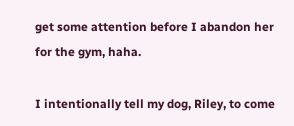get some attention before I abandon her for the gym, haha.

I intentionally tell my dog, Riley, to come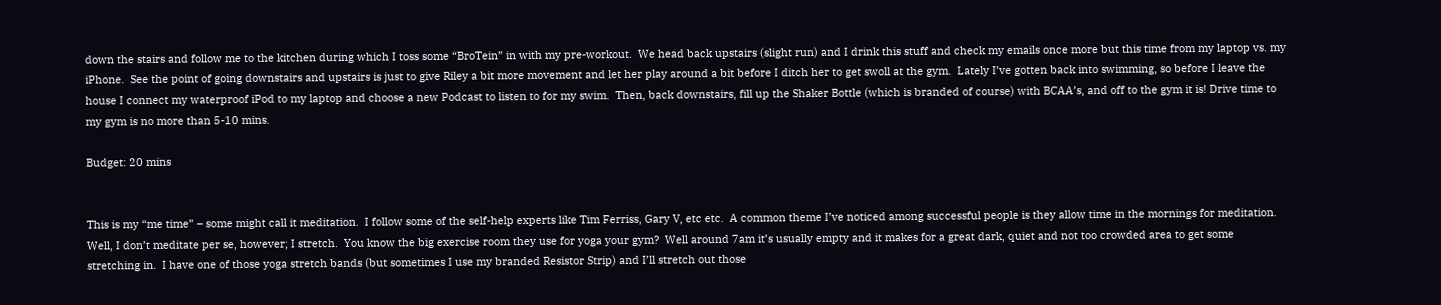down the stairs and follow me to the kitchen during which I toss some “BroTein” in with my pre-workout.  We head back upstairs (slight run) and I drink this stuff and check my emails once more but this time from my laptop vs. my iPhone.  See the point of going downstairs and upstairs is just to give Riley a bit more movement and let her play around a bit before I ditch her to get swoll at the gym.  Lately I’ve gotten back into swimming, so before I leave the house I connect my waterproof iPod to my laptop and choose a new Podcast to listen to for my swim.  Then, back downstairs, fill up the Shaker Bottle (which is branded of course) with BCAA’s, and off to the gym it is! Drive time to my gym is no more than 5-10 mins.

Budget: 20 mins


This is my “me time” – some might call it meditation.  I follow some of the self-help experts like Tim Ferriss, Gary V, etc etc.  A common theme I’ve noticed among successful people is they allow time in the mornings for meditation.  Well, I don’t meditate per se, however; I stretch.  You know the big exercise room they use for yoga your gym?  Well around 7am it’s usually empty and it makes for a great dark, quiet and not too crowded area to get some stretching in.  I have one of those yoga stretch bands (but sometimes I use my branded Resistor Strip) and I’ll stretch out those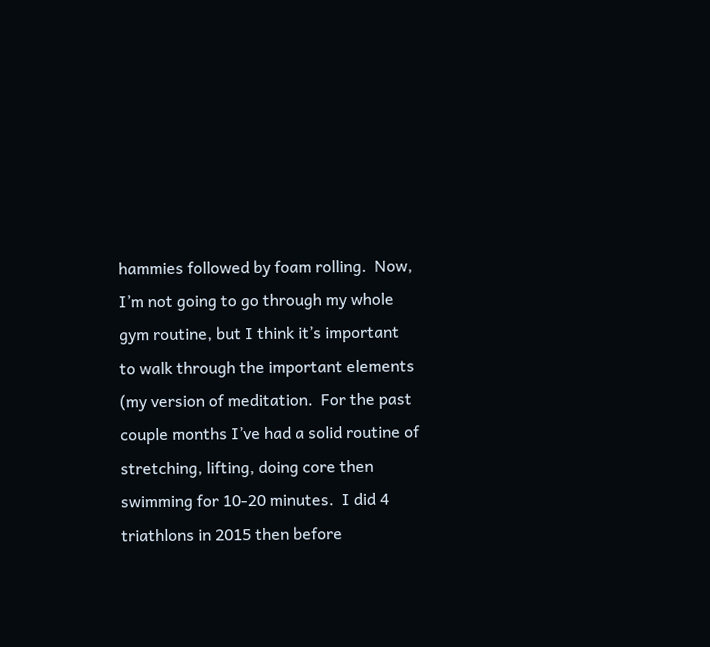hammies followed by foam rolling.  Now, I’m not going to go through my whole gym routine, but I think it’s important to walk through the important elements (my version of meditation.  For the past couple months I’ve had a solid routine of stretching, lifting, doing core then swimming for 10-20 minutes.  I did 4 triathlons in 2015 then before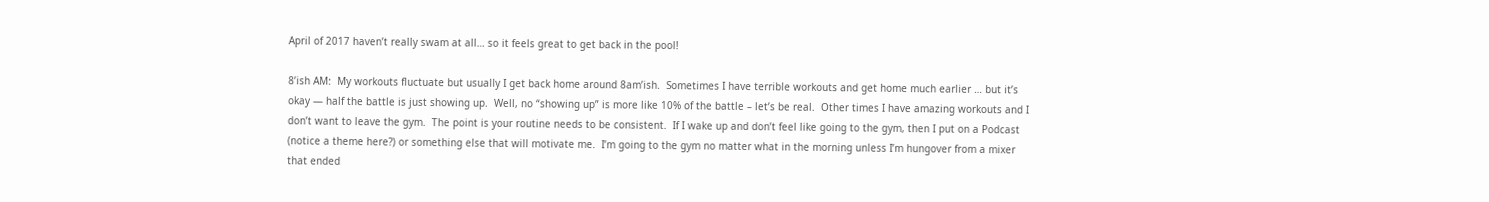April of 2017 haven’t really swam at all… so it feels great to get back in the pool!

8’ish AM:  My workouts fluctuate but usually I get back home around 8am’ish.  Sometimes I have terrible workouts and get home much earlier … but it’s okay — half the battle is just showing up.  Well, no “showing up” is more like 10% of the battle – let’s be real.  Other times I have amazing workouts and I don’t want to leave the gym.  The point is your routine needs to be consistent.  If I wake up and don’t feel like going to the gym, then I put on a Podcast (notice a theme here?) or something else that will motivate me.  I’m going to the gym no matter what in the morning unless I’m hungover from a mixer that ended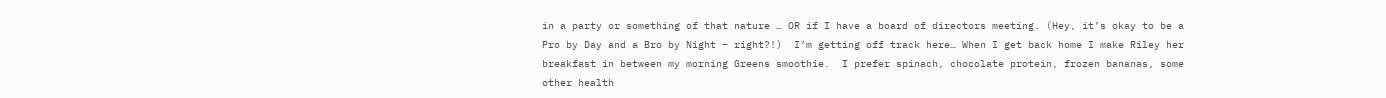in a party or something of that nature … OR if I have a board of directors meeting. (Hey, it’s okay to be a Pro by Day and a Bro by Night – right?!)  I’m getting off track here… When I get back home I make Riley her breakfast in between my morning Greens smoothie.  I prefer spinach, chocolate protein, frozen bananas, some other health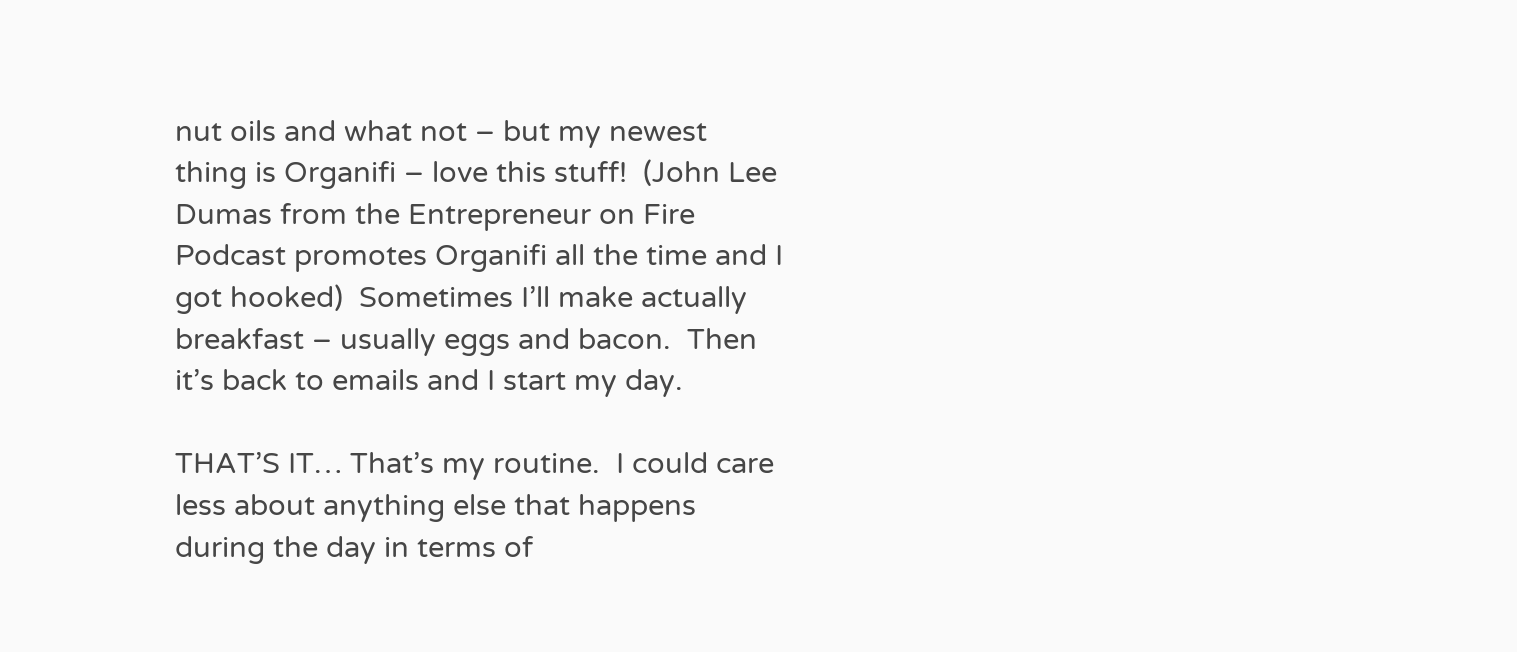nut oils and what not – but my newest thing is Organifi – love this stuff!  (John Lee Dumas from the Entrepreneur on Fire Podcast promotes Organifi all the time and I got hooked)  Sometimes I’ll make actually breakfast – usually eggs and bacon.  Then it’s back to emails and I start my day.

THAT’S IT… That’s my routine.  I could care less about anything else that happens during the day in terms of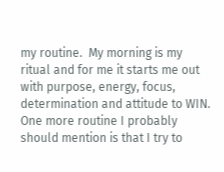my routine.  My morning is my ritual and for me it starts me out with purpose, energy, focus, determination and attitude to WIN.  One more routine I probably should mention is that I try to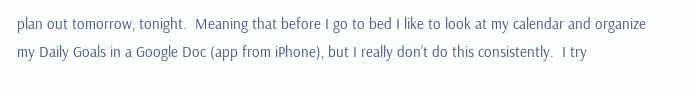plan out tomorrow, tonight.  Meaning that before I go to bed I like to look at my calendar and organize my Daily Goals in a Google Doc (app from iPhone), but I really don’t do this consistently.  I try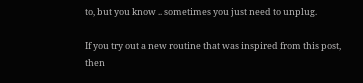to, but you know .. sometimes you just need to unplug.

If you try out a new routine that was inspired from this post, then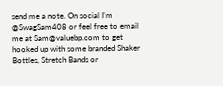send me a note. On social I’m @SwagSam408 or feel free to email me at Sam@valuebp.com to get hooked up with some branded Shaker Bottles, Stretch Bands or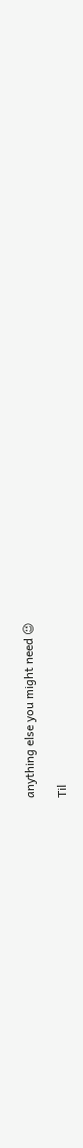anything else you might need 😉

Til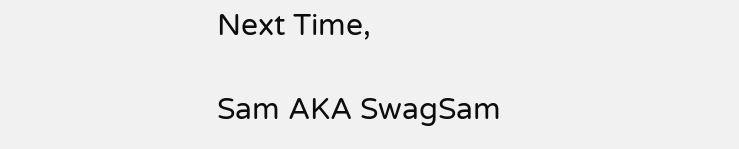Next Time,

Sam AKA SwagSam